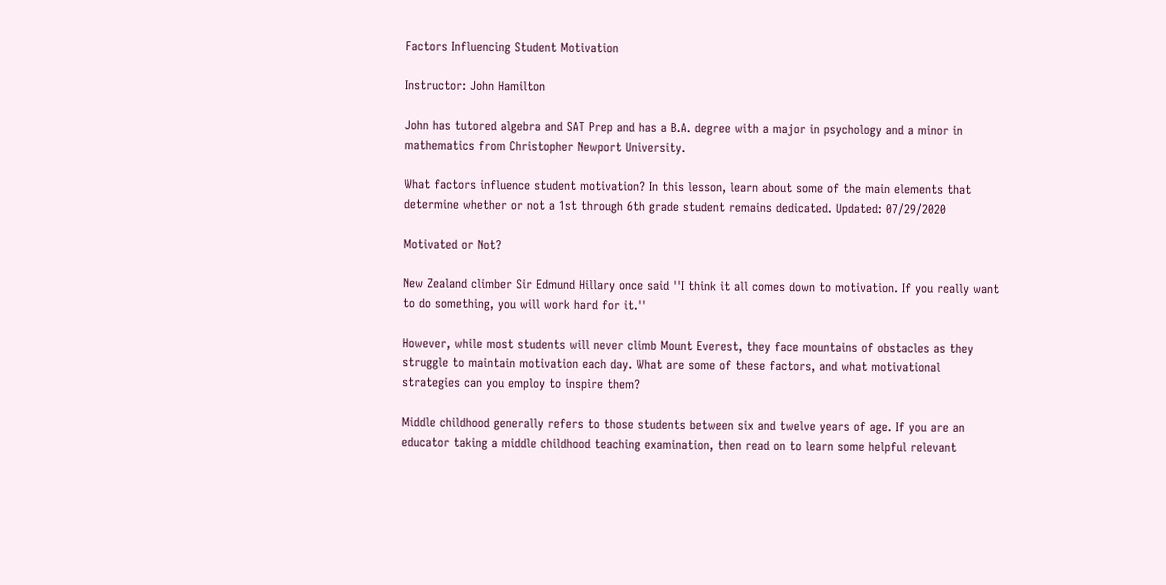Factors Influencing Student Motivation

Instructor: John Hamilton

John has tutored algebra and SAT Prep and has a B.A. degree with a major in psychology and a minor in mathematics from Christopher Newport University.

What factors influence student motivation? In this lesson, learn about some of the main elements that determine whether or not a 1st through 6th grade student remains dedicated. Updated: 07/29/2020

Motivated or Not?

New Zealand climber Sir Edmund Hillary once said ''I think it all comes down to motivation. If you really want to do something, you will work hard for it.''

However, while most students will never climb Mount Everest, they face mountains of obstacles as they struggle to maintain motivation each day. What are some of these factors, and what motivational strategies can you employ to inspire them?

Middle childhood generally refers to those students between six and twelve years of age. If you are an educator taking a middle childhood teaching examination, then read on to learn some helpful relevant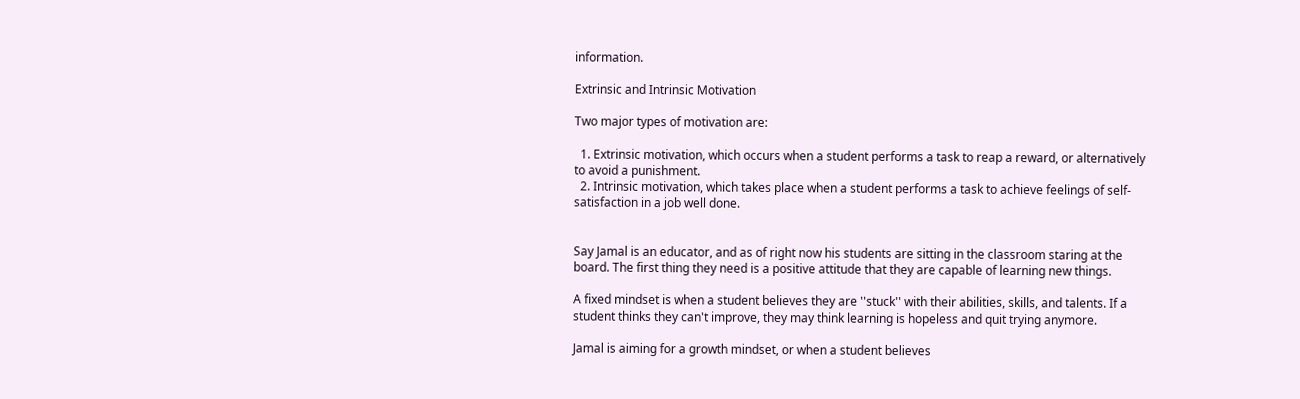information.

Extrinsic and Intrinsic Motivation

Two major types of motivation are:

  1. Extrinsic motivation, which occurs when a student performs a task to reap a reward, or alternatively to avoid a punishment.
  2. Intrinsic motivation, which takes place when a student performs a task to achieve feelings of self-satisfaction in a job well done.


Say Jamal is an educator, and as of right now his students are sitting in the classroom staring at the board. The first thing they need is a positive attitude that they are capable of learning new things.

A fixed mindset is when a student believes they are ''stuck'' with their abilities, skills, and talents. If a student thinks they can't improve, they may think learning is hopeless and quit trying anymore.

Jamal is aiming for a growth mindset, or when a student believes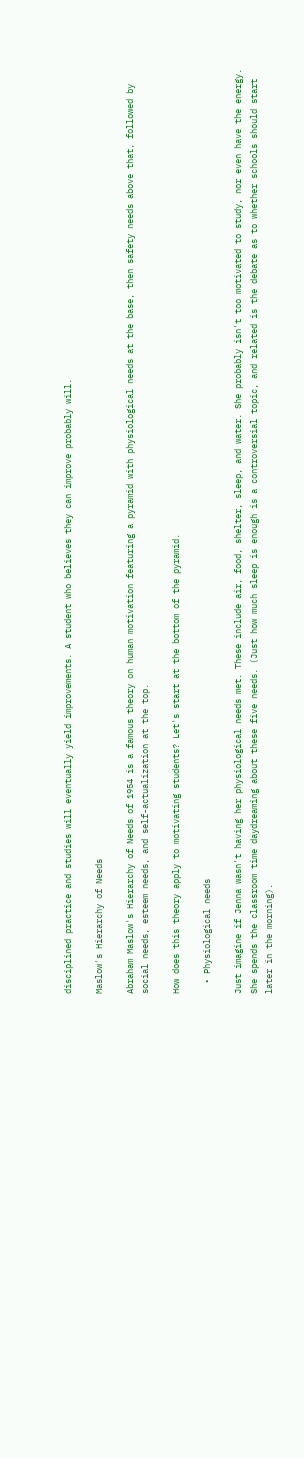disciplined practice and studies will eventually yield improvements. A student who believes they can improve probably will.

Maslow's Hierarchy of Needs

Abraham Maslow's Hierarchy of Needs of 1954 is a famous theory on human motivation featuring a pyramid with physiological needs at the base, then safety needs above that, followed by social needs, esteem needs, and self-actualization at the top.

How does this theory apply to motivating students? Let's start at the bottom of the pyramid.

  • Physiological needs

Just imagine if Jenna wasn't having her physiological needs met. These include air, food, shelter, sleep, and water. She probably isn't too motivated to study, nor even have the energy. She spends the classroom time daydreaming about these five needs. (Just how much sleep is enough is a controversial topic, and related is the debate as to whether schools should start later in the morning).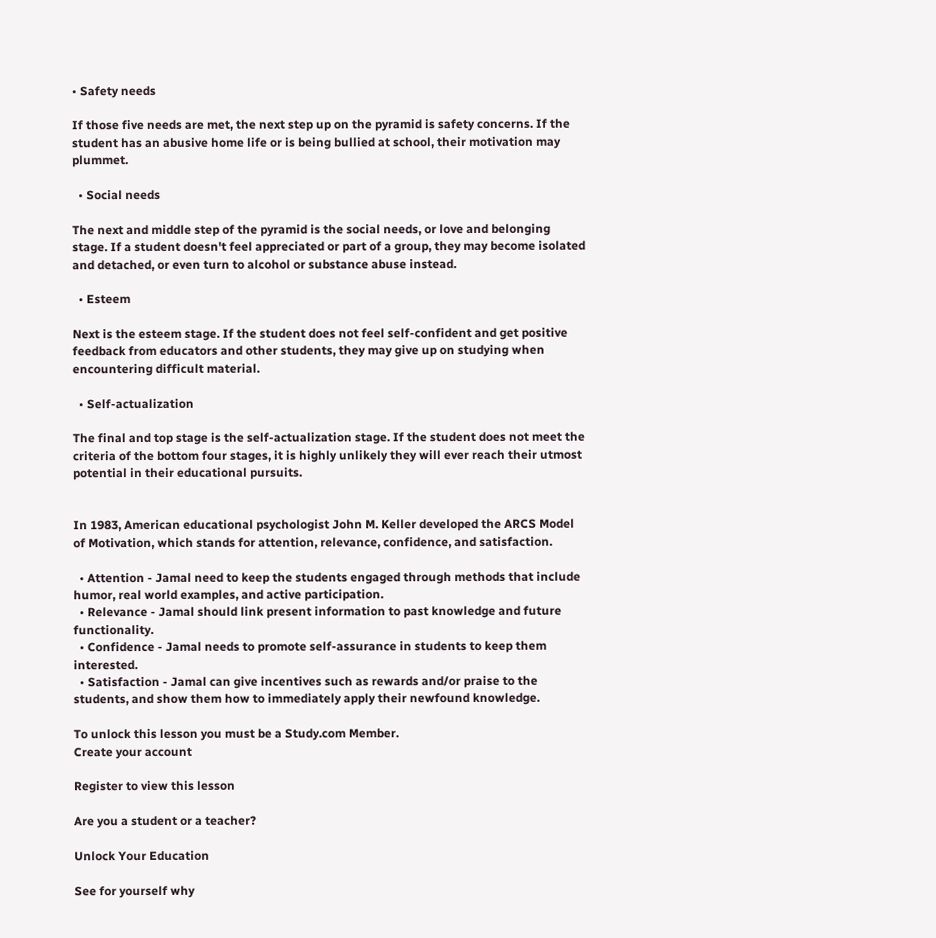• Safety needs

If those five needs are met, the next step up on the pyramid is safety concerns. If the student has an abusive home life or is being bullied at school, their motivation may plummet.

  • Social needs

The next and middle step of the pyramid is the social needs, or love and belonging stage. If a student doesn't feel appreciated or part of a group, they may become isolated and detached, or even turn to alcohol or substance abuse instead.

  • Esteem

Next is the esteem stage. If the student does not feel self-confident and get positive feedback from educators and other students, they may give up on studying when encountering difficult material.

  • Self-actualization

The final and top stage is the self-actualization stage. If the student does not meet the criteria of the bottom four stages, it is highly unlikely they will ever reach their utmost potential in their educational pursuits.


In 1983, American educational psychologist John M. Keller developed the ARCS Model of Motivation, which stands for attention, relevance, confidence, and satisfaction.

  • Attention - Jamal need to keep the students engaged through methods that include humor, real world examples, and active participation.
  • Relevance - Jamal should link present information to past knowledge and future functionality.
  • Confidence - Jamal needs to promote self-assurance in students to keep them interested.
  • Satisfaction - Jamal can give incentives such as rewards and/or praise to the students, and show them how to immediately apply their newfound knowledge.

To unlock this lesson you must be a Study.com Member.
Create your account

Register to view this lesson

Are you a student or a teacher?

Unlock Your Education

See for yourself why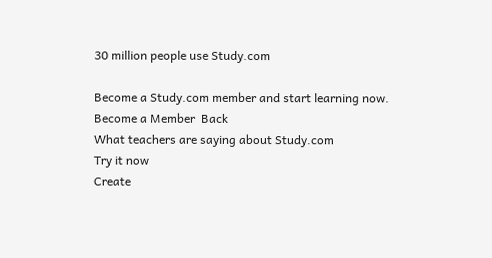30 million people use Study.com

Become a Study.com member and start learning now.
Become a Member  Back
What teachers are saying about Study.com
Try it now
Create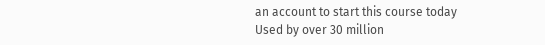an account to start this course today
Used by over 30 million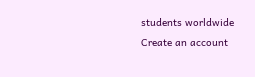students worldwide
Create an account